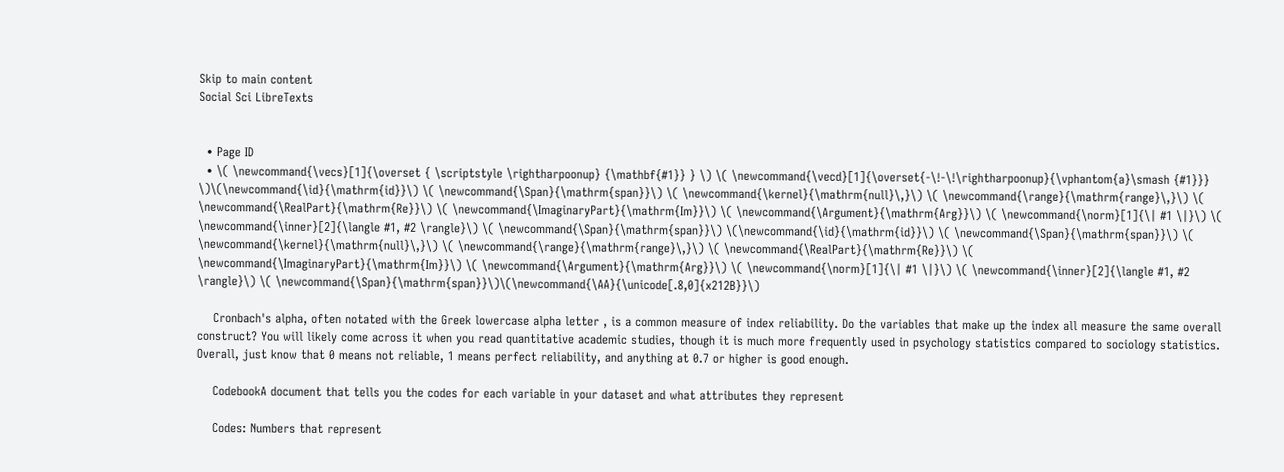Skip to main content
Social Sci LibreTexts


  • Page ID
  • \( \newcommand{\vecs}[1]{\overset { \scriptstyle \rightharpoonup} {\mathbf{#1}} } \) \( \newcommand{\vecd}[1]{\overset{-\!-\!\rightharpoonup}{\vphantom{a}\smash {#1}}} \)\(\newcommand{\id}{\mathrm{id}}\) \( \newcommand{\Span}{\mathrm{span}}\) \( \newcommand{\kernel}{\mathrm{null}\,}\) \( \newcommand{\range}{\mathrm{range}\,}\) \( \newcommand{\RealPart}{\mathrm{Re}}\) \( \newcommand{\ImaginaryPart}{\mathrm{Im}}\) \( \newcommand{\Argument}{\mathrm{Arg}}\) \( \newcommand{\norm}[1]{\| #1 \|}\) \( \newcommand{\inner}[2]{\langle #1, #2 \rangle}\) \( \newcommand{\Span}{\mathrm{span}}\) \(\newcommand{\id}{\mathrm{id}}\) \( \newcommand{\Span}{\mathrm{span}}\) \( \newcommand{\kernel}{\mathrm{null}\,}\) \( \newcommand{\range}{\mathrm{range}\,}\) \( \newcommand{\RealPart}{\mathrm{Re}}\) \( \newcommand{\ImaginaryPart}{\mathrm{Im}}\) \( \newcommand{\Argument}{\mathrm{Arg}}\) \( \newcommand{\norm}[1]{\| #1 \|}\) \( \newcommand{\inner}[2]{\langle #1, #2 \rangle}\) \( \newcommand{\Span}{\mathrm{span}}\)\(\newcommand{\AA}{\unicode[.8,0]{x212B}}\)

    Cronbach's alpha, often notated with the Greek lowercase alpha letter , is a common measure of index reliability. Do the variables that make up the index all measure the same overall construct? You will likely come across it when you read quantitative academic studies, though it is much more frequently used in psychology statistics compared to sociology statistics. Overall, just know that 0 means not reliable, 1 means perfect reliability, and anything at 0.7 or higher is good enough.

    CodebookA document that tells you the codes for each variable in your dataset and what attributes they represent

    Codes: Numbers that represent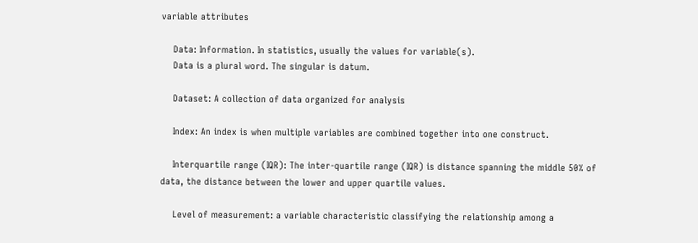variable attributes

    Data: Information. In statistics, usually the values for variable(s).
    Data is a plural word. The singular is datum.

    Dataset: A collection of data organized for analysis

    Index: An index is when multiple variables are combined together into one construct.

    Interquartile range (IQR): The inter-quartile range (IQR) is distance spanning the middle 50% of data, the distance between the lower and upper quartile values.

    Level of measurement: a variable characteristic classifying the relationship among a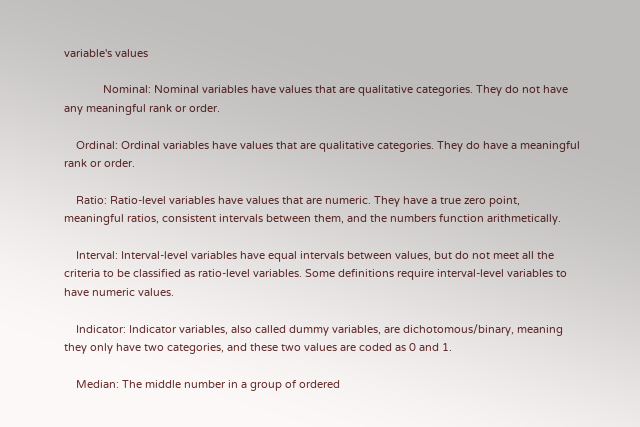variable's values

             Nominal: Nominal variables have values that are qualitative categories. They do not have any meaningful rank or order.

    Ordinal: Ordinal variables have values that are qualitative categories. They do have a meaningful rank or order.

    Ratio: Ratio-level variables have values that are numeric. They have a true zero point, meaningful ratios, consistent intervals between them, and the numbers function arithmetically.

    Interval: Interval-level variables have equal intervals between values, but do not meet all the criteria to be classified as ratio-level variables. Some definitions require interval-level variables to have numeric values.

    Indicator: Indicator variables, also called dummy variables, are dichotomous/binary, meaning they only have two categories, and these two values are coded as 0 and 1.

    Median: The middle number in a group of ordered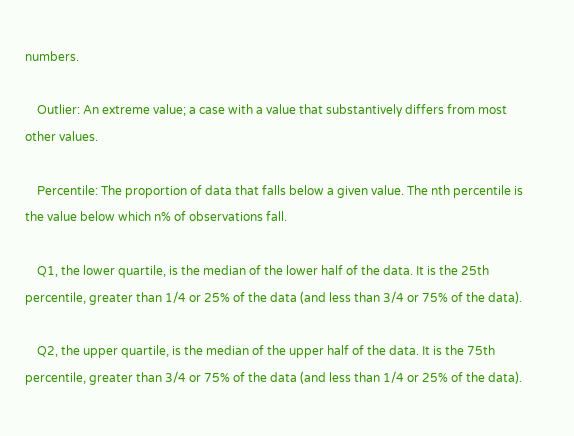numbers.

    Outlier: An extreme value; a case with a value that substantively differs from most other values.

    Percentile: The proportion of data that falls below a given value. The nth percentile is the value below which n% of observations fall.

    Q1, the lower quartile, is the median of the lower half of the data. It is the 25th percentile, greater than 1/4 or 25% of the data (and less than 3/4 or 75% of the data).

    Q2, the upper quartile, is the median of the upper half of the data. It is the 75th percentile, greater than 3/4 or 75% of the data (and less than 1/4 or 25% of the data).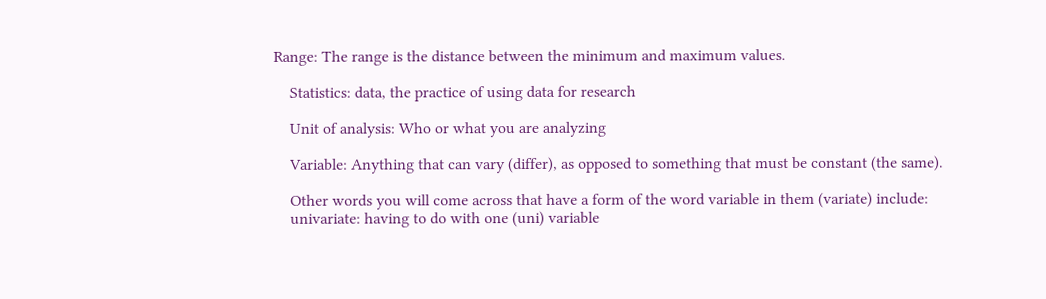Range: The range is the distance between the minimum and maximum values.

    Statistics: data, the practice of using data for research

    Unit of analysis: Who or what you are analyzing

    Variable: Anything that can vary (differ), as opposed to something that must be constant (the same).

    Other words you will come across that have a form of the word variable in them (variate) include:
    univariate: having to do with one (uni) variable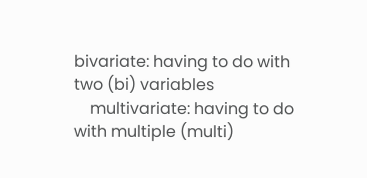bivariate: having to do with two (bi) variables
    multivariate: having to do with multiple (multi)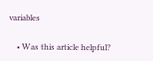variables

    • Was this article helpful?